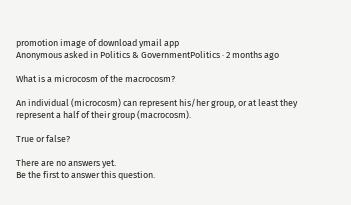promotion image of download ymail app
Anonymous asked in Politics & GovernmentPolitics · 2 months ago

What is a microcosm of the macrocosm?

An individual (microcosm) can represent his/her group, or at least they represent a half of their group (macrocosm).

True or false?

There are no answers yet.
Be the first to answer this question.